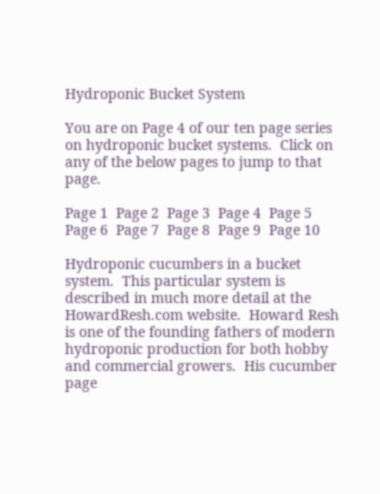Hydroponic Bucket System

You are on Page 4 of our ten page series on hydroponic bucket systems.  Click on any of the below pages to jump to that page.

Page 1  Page 2  Page 3  Page 4  Page 5  Page 6  Page 7  Page 8  Page 9  Page 10

Hydroponic cucumbers in a bucket system.  This particular system is described in much more detail at the HowardResh.com website.  Howard Resh is one of the founding fathers of modern hydroponic production for both hobby and commercial growers.  His cucumber page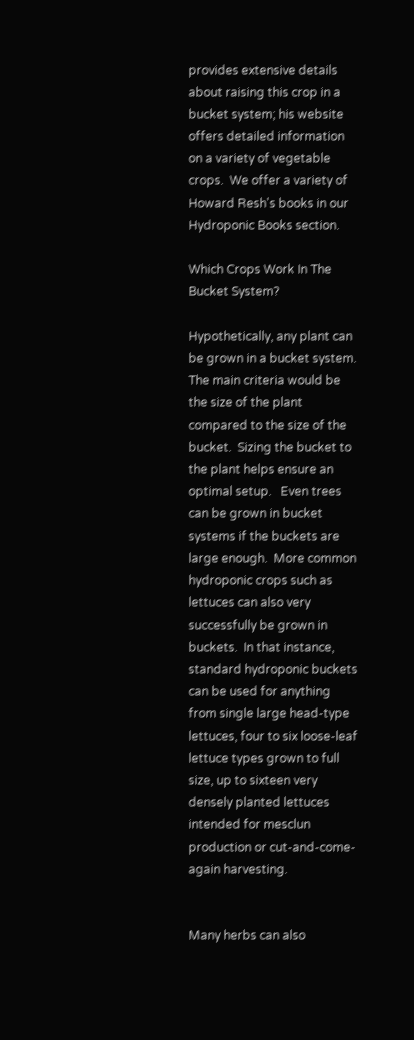provides extensive details about raising this crop in a bucket system; his website offers detailed information on a variety of vegetable crops.  We offer a variety of Howard Resh's books in our Hydroponic Books section.

Which Crops Work In The Bucket System?

Hypothetically, any plant can be grown in a bucket system.  The main criteria would be the size of the plant compared to the size of the bucket.  Sizing the bucket to the plant helps ensure an optimal setup.   Even trees can be grown in bucket systems if the buckets are large enough.  More common hydroponic crops such as lettuces can also very successfully be grown in buckets.  In that instance, standard hydroponic buckets can be used for anything from single large head-type lettuces, four to six loose-leaf lettuce types grown to full size, up to sixteen very densely planted lettuces intended for mesclun production or cut-and-come-again harvesting.


Many herbs can also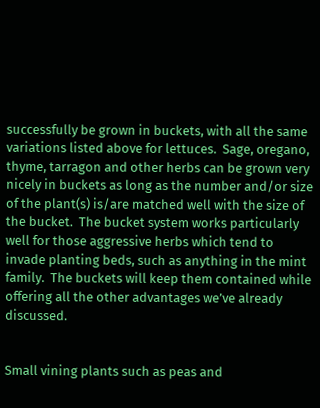successfully be grown in buckets, with all the same variations listed above for lettuces.  Sage, oregano, thyme, tarragon and other herbs can be grown very nicely in buckets as long as the number and/or size of the plant(s) is/are matched well with the size of the bucket.  The bucket system works particularly well for those aggressive herbs which tend to invade planting beds, such as anything in the mint family.  The buckets will keep them contained while offering all the other advantages we’ve already discussed.


Small vining plants such as peas and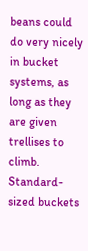beans could do very nicely in bucket systems, as long as they are given trellises to climb.  Standard-sized buckets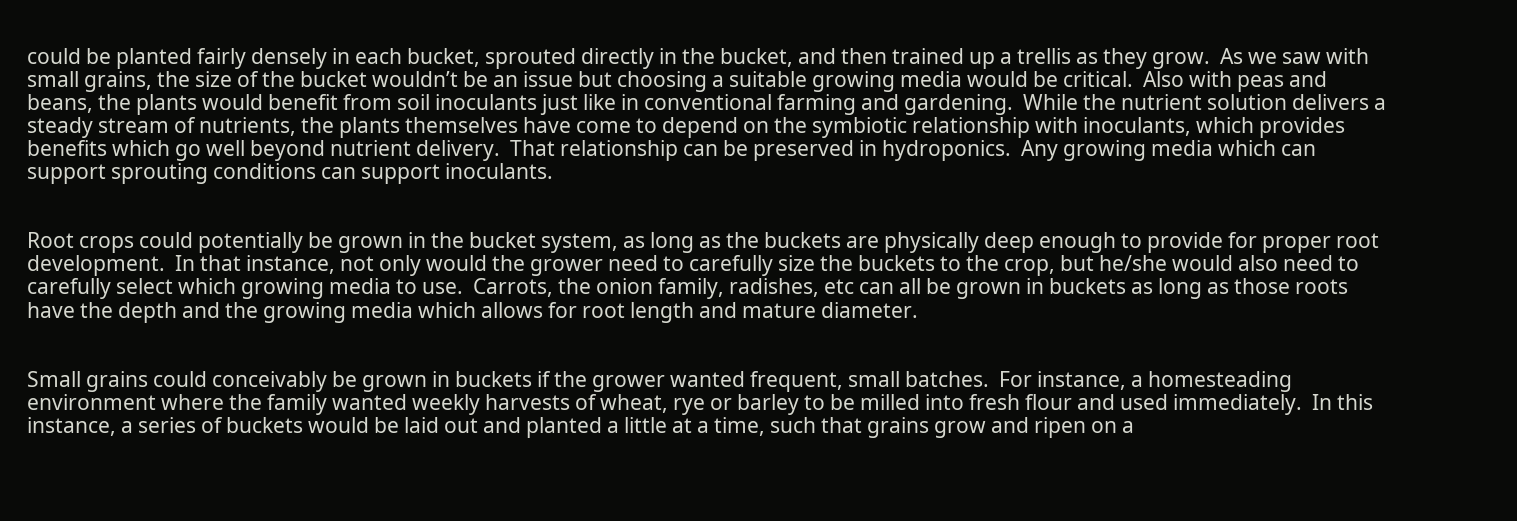could be planted fairly densely in each bucket, sprouted directly in the bucket, and then trained up a trellis as they grow.  As we saw with small grains, the size of the bucket wouldn’t be an issue but choosing a suitable growing media would be critical.  Also with peas and beans, the plants would benefit from soil inoculants just like in conventional farming and gardening.  While the nutrient solution delivers a steady stream of nutrients, the plants themselves have come to depend on the symbiotic relationship with inoculants, which provides benefits which go well beyond nutrient delivery.  That relationship can be preserved in hydroponics.  Any growing media which can support sprouting conditions can support inoculants.


Root crops could potentially be grown in the bucket system, as long as the buckets are physically deep enough to provide for proper root development.  In that instance, not only would the grower need to carefully size the buckets to the crop, but he/she would also need to carefully select which growing media to use.  Carrots, the onion family, radishes, etc can all be grown in buckets as long as those roots have the depth and the growing media which allows for root length and mature diameter.


Small grains could conceivably be grown in buckets if the grower wanted frequent, small batches.  For instance, a homesteading environment where the family wanted weekly harvests of wheat, rye or barley to be milled into fresh flour and used immediately.  In this instance, a series of buckets would be laid out and planted a little at a time, such that grains grow and ripen on a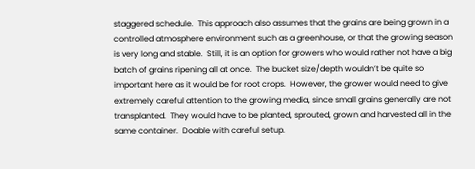staggered schedule.  This approach also assumes that the grains are being grown in a controlled atmosphere environment such as a greenhouse, or that the growing season is very long and stable.  Still, it is an option for growers who would rather not have a big batch of grains ripening all at once.  The bucket size/depth wouldn’t be quite so important here as it would be for root crops.  However, the grower would need to give extremely careful attention to the growing media, since small grains generally are not transplanted.  They would have to be planted, sprouted, grown and harvested all in the same container.  Doable with careful setup.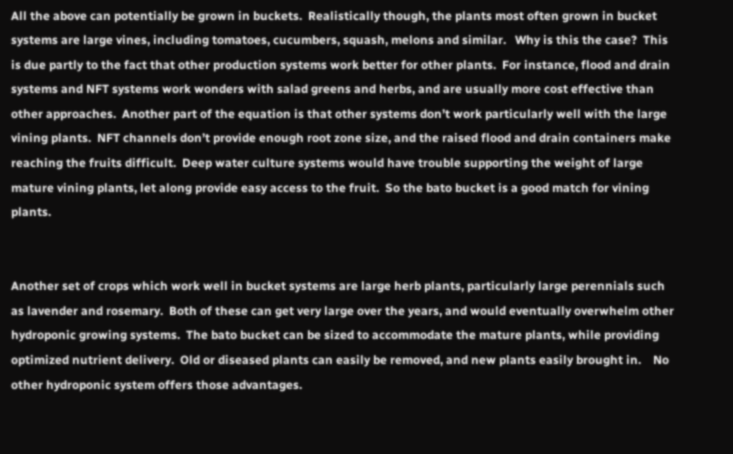All the above can potentially be grown in buckets.  Realistically though, the plants most often grown in bucket systems are large vines, including tomatoes, cucumbers, squash, melons and similar.   Why is this the case?  This is due partly to the fact that other production systems work better for other plants.  For instance, flood and drain systems and NFT systems work wonders with salad greens and herbs, and are usually more cost effective than other approaches.  Another part of the equation is that other systems don’t work particularly well with the large vining plants.  NFT channels don’t provide enough root zone size, and the raised flood and drain containers make reaching the fruits difficult.  Deep water culture systems would have trouble supporting the weight of large mature vining plants, let along provide easy access to the fruit.  So the bato bucket is a good match for vining plants.


Another set of crops which work well in bucket systems are large herb plants, particularly large perennials such as lavender and rosemary.  Both of these can get very large over the years, and would eventually overwhelm other hydroponic growing systems.  The bato bucket can be sized to accommodate the mature plants, while providing optimized nutrient delivery.  Old or diseased plants can easily be removed, and new plants easily brought in.    No other hydroponic system offers those advantages.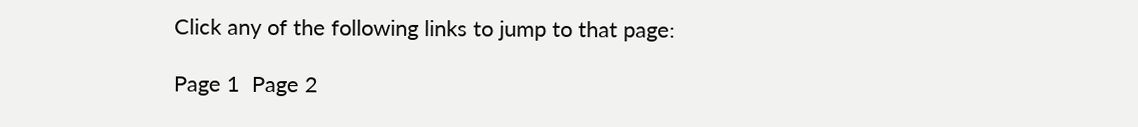Click any of the following links to jump to that page:

Page 1  Page 2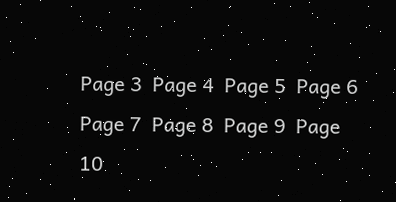Page 3  Page 4  Page 5  Page 6  Page 7  Page 8  Page 9  Page 10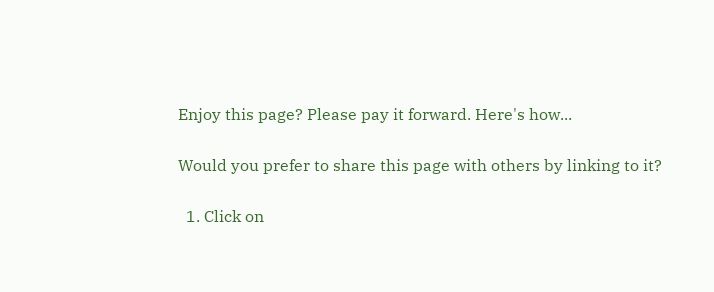Enjoy this page? Please pay it forward. Here's how...

Would you prefer to share this page with others by linking to it?

  1. Click on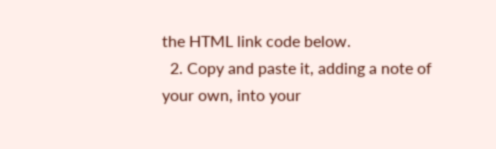the HTML link code below.
  2. Copy and paste it, adding a note of your own, into your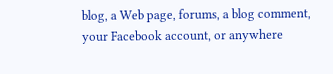blog, a Web page, forums, a blog comment, your Facebook account, or anywhere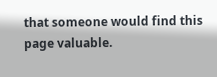that someone would find this page valuable.